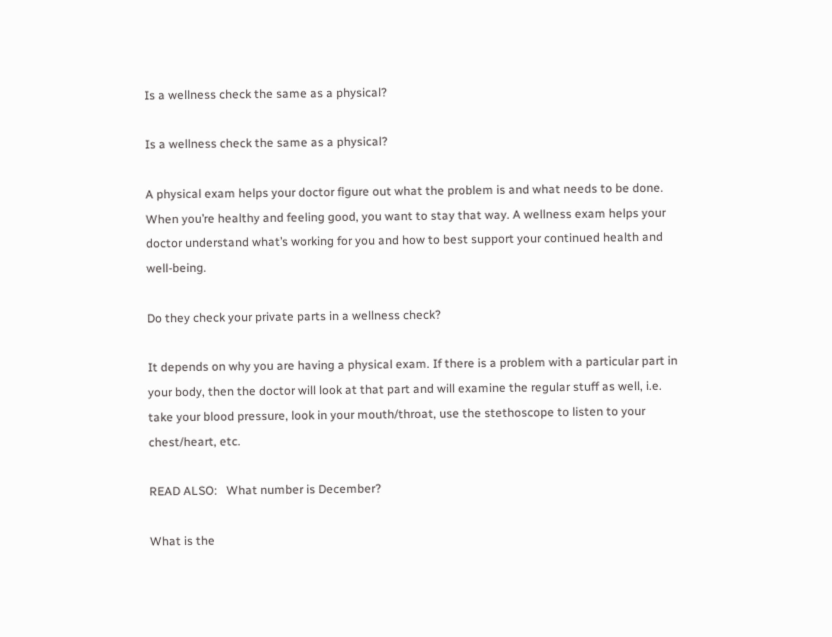Is a wellness check the same as a physical?

Is a wellness check the same as a physical?

A physical exam helps your doctor figure out what the problem is and what needs to be done. When you’re healthy and feeling good, you want to stay that way. A wellness exam helps your doctor understand what’s working for you and how to best support your continued health and well-being.

Do they check your private parts in a wellness check?

It depends on why you are having a physical exam. If there is a problem with a particular part in your body, then the doctor will look at that part and will examine the regular stuff as well, i.e. take your blood pressure, look in your mouth/throat, use the stethoscope to listen to your chest/heart, etc.

READ ALSO:   What number is December?

What is the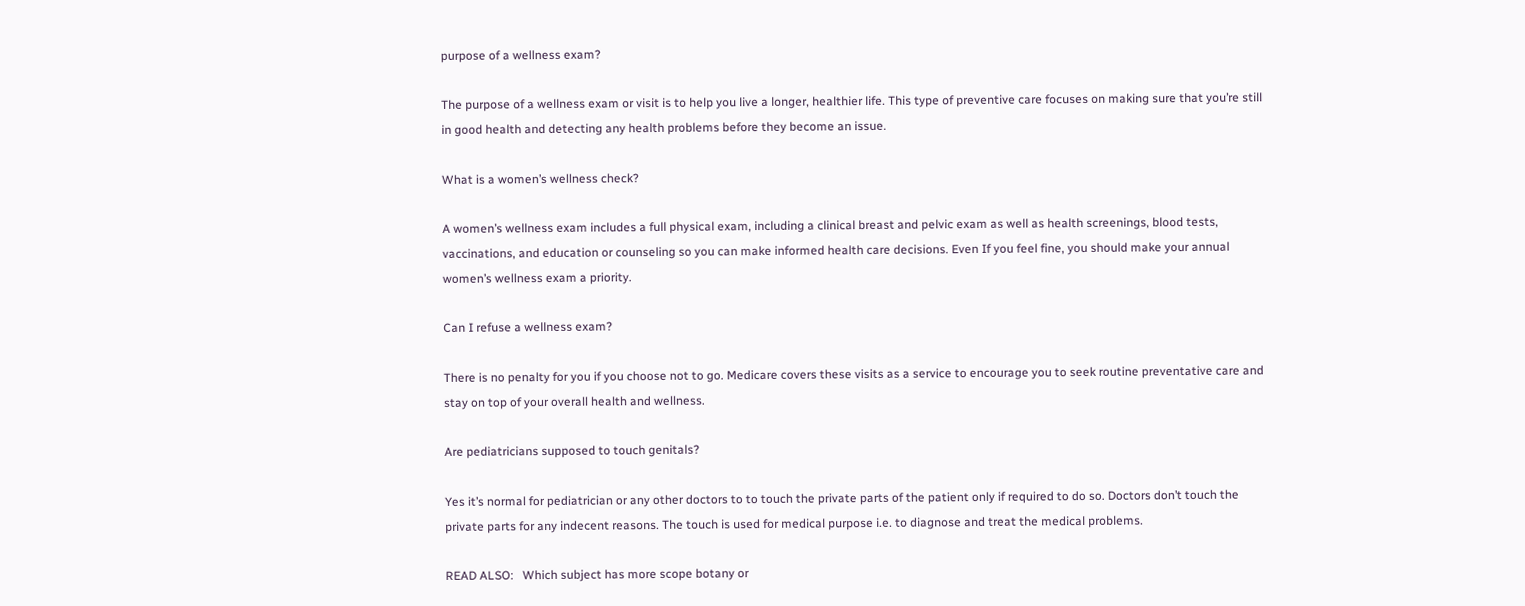purpose of a wellness exam?

The purpose of a wellness exam or visit is to help you live a longer, healthier life. This type of preventive care focuses on making sure that you’re still in good health and detecting any health problems before they become an issue.

What is a women’s wellness check?

A women’s wellness exam includes a full physical exam, including a clinical breast and pelvic exam as well as health screenings, blood tests, vaccinations, and education or counseling so you can make informed health care decisions. Even If you feel fine, you should make your annual women’s wellness exam a priority.

Can I refuse a wellness exam?

There is no penalty for you if you choose not to go. Medicare covers these visits as a service to encourage you to seek routine preventative care and stay on top of your overall health and wellness.

Are pediatricians supposed to touch genitals?

Yes it’s normal for pediatrician or any other doctors to to touch the private parts of the patient only if required to do so. Doctors don’t touch the private parts for any indecent reasons. The touch is used for medical purpose i.e. to diagnose and treat the medical problems.

READ ALSO:   Which subject has more scope botany or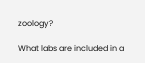zoology?

What labs are included in a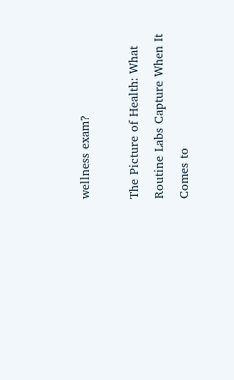wellness exam?

The Picture of Health: What Routine Labs Capture When It Comes to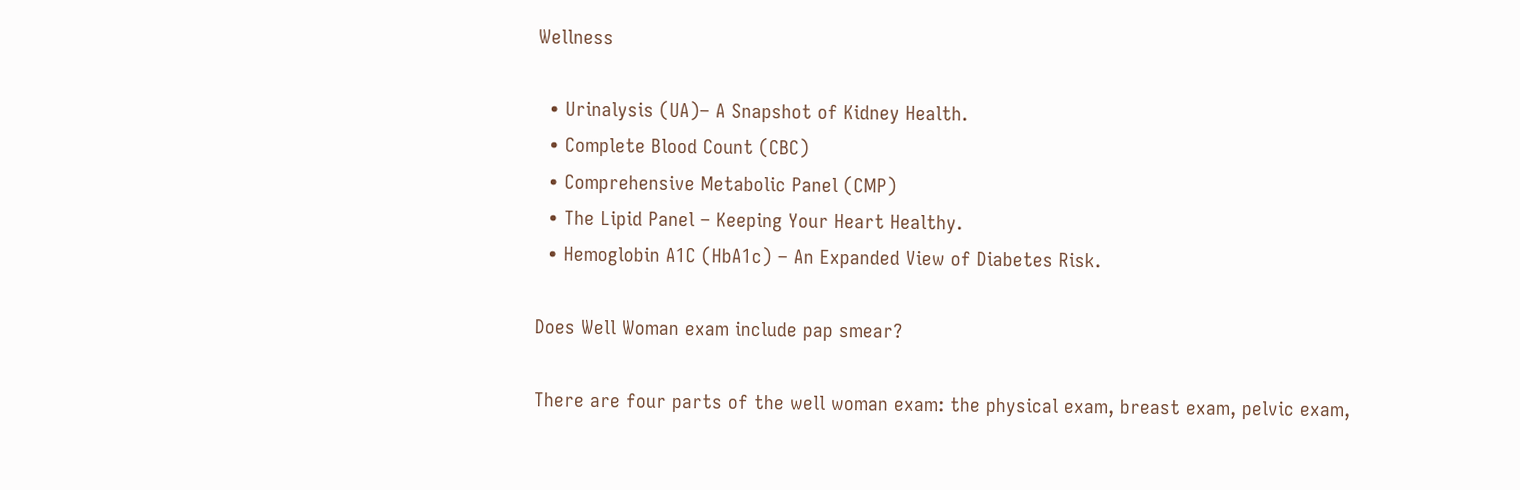Wellness

  • Urinalysis (UA)– A Snapshot of Kidney Health.
  • Complete Blood Count (CBC)
  • Comprehensive Metabolic Panel (CMP)
  • The Lipid Panel – Keeping Your Heart Healthy.
  • Hemoglobin A1C (HbA1c) – An Expanded View of Diabetes Risk.

Does Well Woman exam include pap smear?

There are four parts of the well woman exam: the physical exam, breast exam, pelvic exam,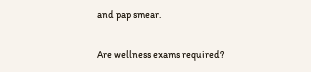and pap smear.

Are wellness exams required?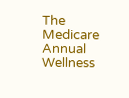The Medicare Annual Wellness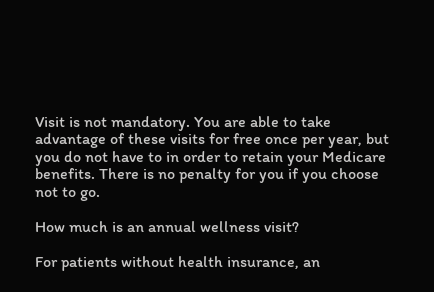Visit is not mandatory. You are able to take advantage of these visits for free once per year, but you do not have to in order to retain your Medicare benefits. There is no penalty for you if you choose not to go.

How much is an annual wellness visit?

For patients without health insurance, an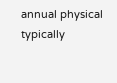annual physical typically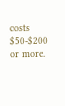costs $50-$200 or more.